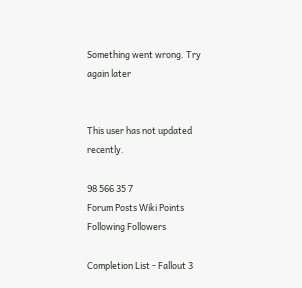Something went wrong. Try again later


This user has not updated recently.

98 566 35 7
Forum Posts Wiki Points Following Followers

Completion List - Fallout 3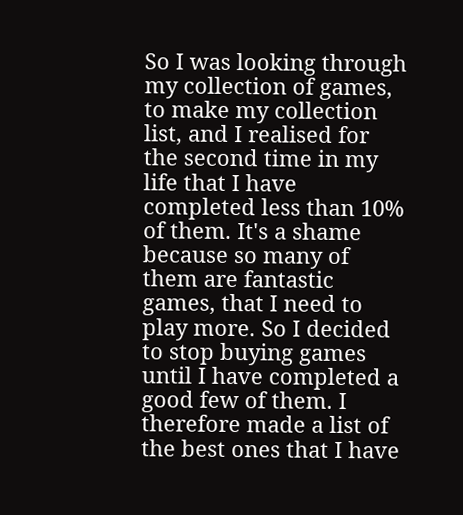So I was looking through my collection of games, to make my collection list, and I realised for the second time in my life that I have completed less than 10% of them. It's a shame because so many of them are fantastic games, that I need to play more. So I decided to stop buying games until I have completed a good few of them. I therefore made a list of the best ones that I have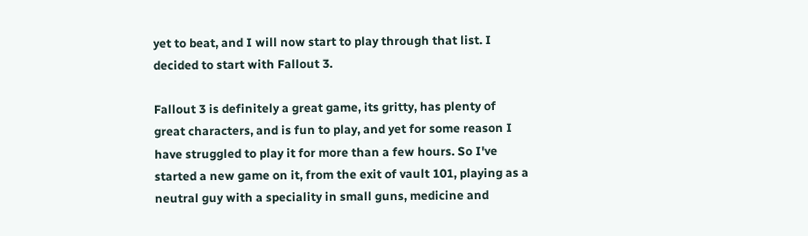yet to beat, and I will now start to play through that list. I decided to start with Fallout 3.

Fallout 3 is definitely a great game, its gritty, has plenty of great characters, and is fun to play, and yet for some reason I have struggled to play it for more than a few hours. So I've started a new game on it, from the exit of vault 101, playing as a neutral guy with a speciality in small guns, medicine and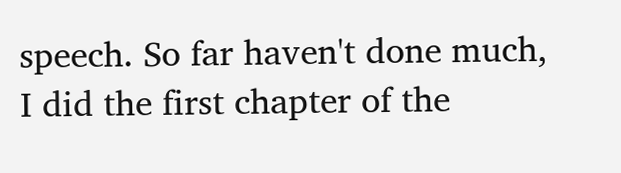speech. So far haven't done much, I did the first chapter of the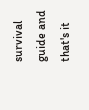survival guide and that's it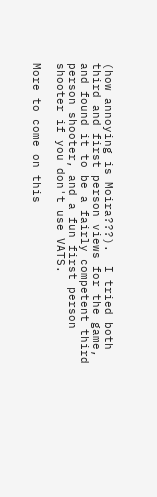(how annoying is Moira???).  I tried both third and first person views for the game, and found it to be a fairly competent third person shooter, and a fun first person shooter if you don't use VATS.

More to come on this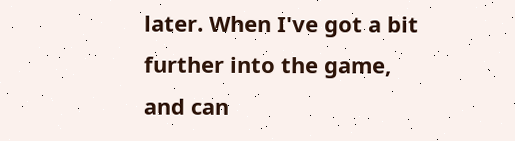later. When I've got a bit further into the game, and can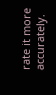rate it more accurately.